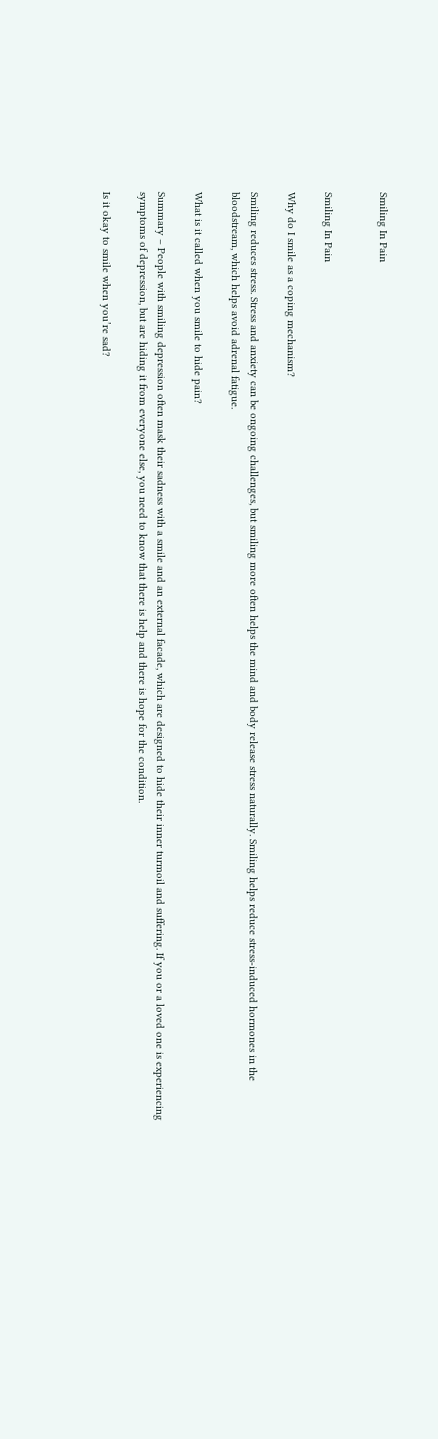Smiling In Pain


Smiling In Pain

Why do I smile as a coping mechanism?

Smiling reduces stress. Stress and anxiety can be ongoing challenges, but smiling more often helps the mind and body release stress naturally. Smiling helps reduce stress-induced hormones in the bloodstream, which helps avoid adrenal fatigue.

What is it called when you smile to hide pain?

Summary – People with smiling depression often mask their sadness with a smile and an external facade, which are designed to hide their inner turmoil and suffering. If you or a loved one is experiencing symptoms of depression, but are hiding it from everyone else, you need to know that there is help and there is hope for the condition.

Is it okay to smile when you’re sad?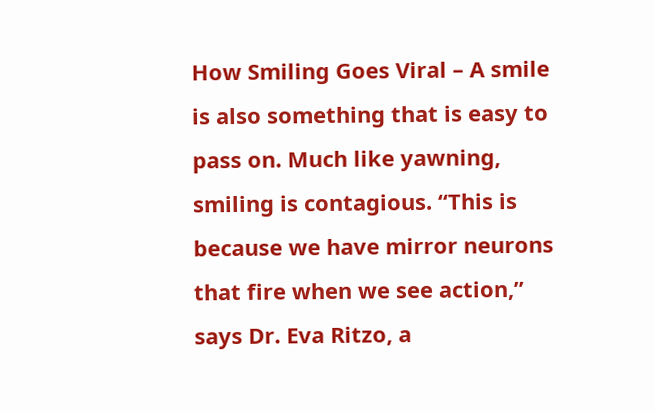How Smiling Goes Viral – A smile is also something that is easy to pass on. Much like yawning, smiling is contagious. “This is because we have mirror neurons that fire when we see action,” says Dr. Eva Ritzo, a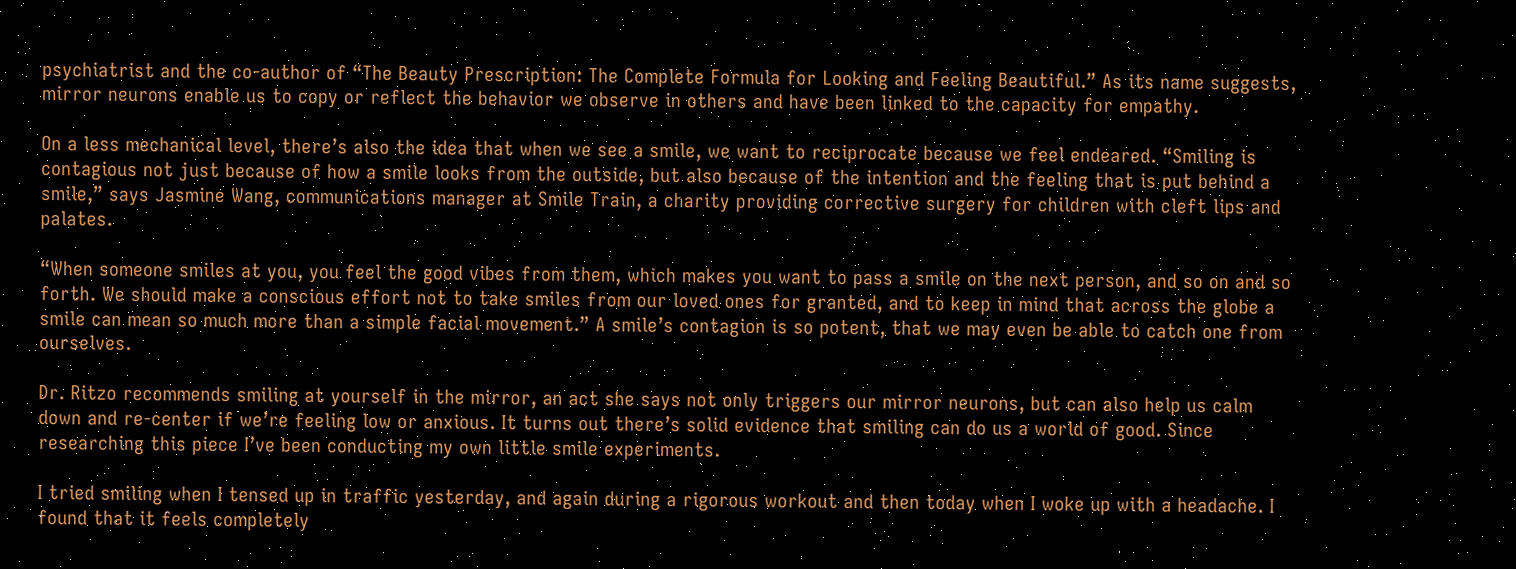psychiatrist and the co-author of “The Beauty Prescription: The Complete Formula for Looking and Feeling Beautiful.” As its name suggests, mirror neurons enable us to copy or reflect the behavior we observe in others and have been linked to the capacity for empathy.

On a less mechanical level, there’s also the idea that when we see a smile, we want to reciprocate because we feel endeared. “Smiling is contagious not just because of how a smile looks from the outside, but also because of the intention and the feeling that is put behind a smile,” says Jasmine Wang, communications manager at Smile Train, a charity providing corrective surgery for children with cleft lips and palates.

“When someone smiles at you, you feel the good vibes from them, which makes you want to pass a smile on the next person, and so on and so forth. We should make a conscious effort not to take smiles from our loved ones for granted, and to keep in mind that across the globe a smile can mean so much more than a simple facial movement.” A smile’s contagion is so potent, that we may even be able to catch one from ourselves.

Dr. Ritzo recommends smiling at yourself in the mirror, an act she says not only triggers our mirror neurons, but can also help us calm down and re-center if we’re feeling low or anxious. It turns out there’s solid evidence that smiling can do us a world of good. Since researching this piece I’ve been conducting my own little smile experiments.

I tried smiling when I tensed up in traffic yesterday, and again during a rigorous workout and then today when I woke up with a headache. I found that it feels completely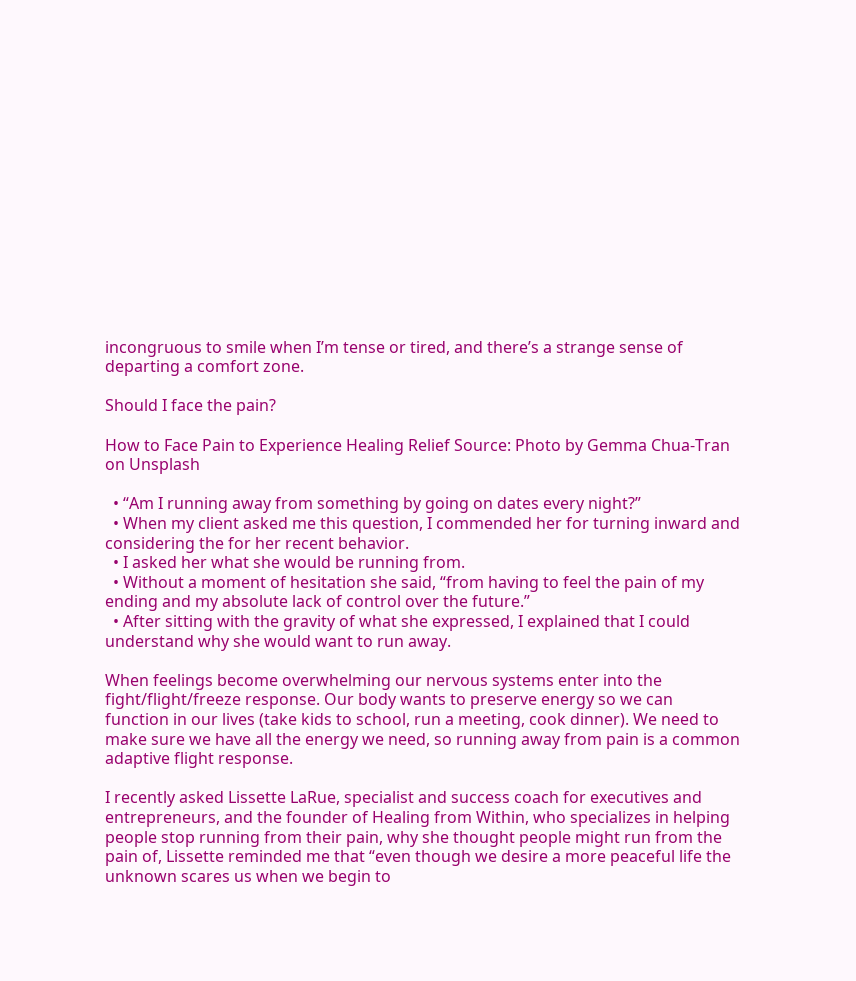incongruous to smile when I’m tense or tired, and there’s a strange sense of departing a comfort zone.

Should I face the pain?

How to Face Pain to Experience Healing Relief Source: Photo by Gemma Chua-Tran on Unsplash

  • “Am I running away from something by going on dates every night?”
  • When my client asked me this question, I commended her for turning inward and considering the for her recent behavior.
  • I asked her what she would be running from.
  • Without a moment of hesitation she said, “from having to feel the pain of my ending and my absolute lack of control over the future.”
  • After sitting with the gravity of what she expressed, I explained that I could understand why she would want to run away.

When feelings become overwhelming our nervous systems enter into the fight/flight/freeze response. Our body wants to preserve energy so we can function in our lives (take kids to school, run a meeting, cook dinner). We need to make sure we have all the energy we need, so running away from pain is a common adaptive flight response.

I recently asked Lissette LaRue, specialist and success coach for executives and entrepreneurs, and the founder of Healing from Within, who specializes in helping people stop running from their pain, why she thought people might run from the pain of, Lissette reminded me that “even though we desire a more peaceful life the unknown scares us when we begin to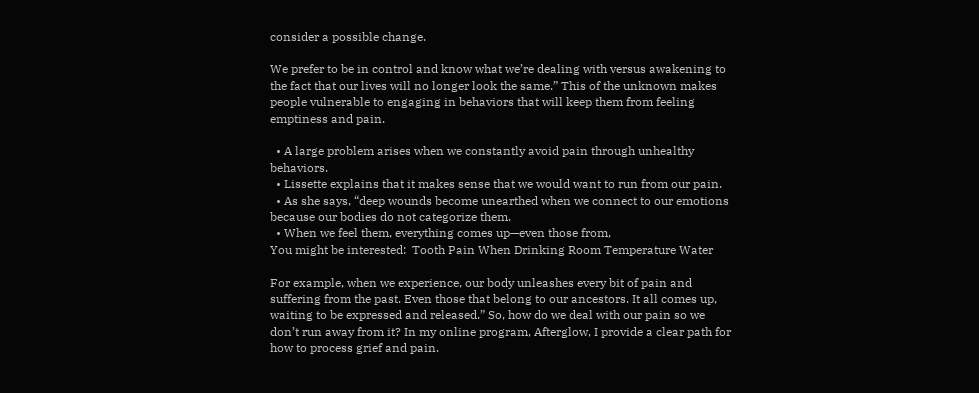consider a possible change.

We prefer to be in control and know what we’re dealing with versus awakening to the fact that our lives will no longer look the same.” This of the unknown makes people vulnerable to engaging in behaviors that will keep them from feeling emptiness and pain.

  • A large problem arises when we constantly avoid pain through unhealthy behaviors.
  • Lissette explains that it makes sense that we would want to run from our pain.
  • As she says, “deep wounds become unearthed when we connect to our emotions because our bodies do not categorize them.
  • When we feel them, everything comes up—even those from,
You might be interested:  Tooth Pain When Drinking Room Temperature Water

For example, when we experience, our body unleashes every bit of pain and suffering from the past. Even those that belong to our ancestors. It all comes up, waiting to be expressed and released.” So, how do we deal with our pain so we don’t run away from it? In my online program, Afterglow, I provide a clear path for how to process grief and pain.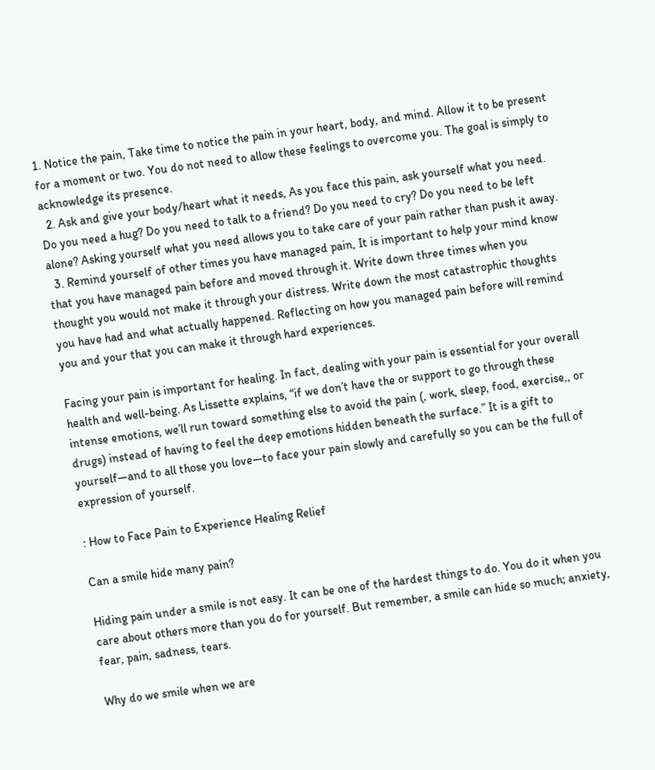1. Notice the pain, Take time to notice the pain in your heart, body, and mind. Allow it to be present for a moment or two. You do not need to allow these feelings to overcome you. The goal is simply to acknowledge its presence.
  2. Ask and give your body/heart what it needs, As you face this pain, ask yourself what you need. Do you need a hug? Do you need to talk to a friend? Do you need to cry? Do you need to be left alone? Asking yourself what you need allows you to take care of your pain rather than push it away.
  3. Remind yourself of other times you have managed pain, It is important to help your mind know that you have managed pain before and moved through it. Write down three times when you thought you would not make it through your distress. Write down the most catastrophic thoughts you have had and what actually happened. Reflecting on how you managed pain before will remind you and your that you can make it through hard experiences.

Facing your pain is important for healing. In fact, dealing with your pain is essential for your overall health and well-being. As Lissette explains, “if we don’t have the or support to go through these intense emotions, we’ll run toward something else to avoid the pain (, work, sleep, food, exercise,, or drugs) instead of having to feel the deep emotions hidden beneath the surface.” It is a gift to yourself—and to all those you love—to face your pain slowly and carefully so you can be the full of expression of yourself.

: How to Face Pain to Experience Healing Relief

Can a smile hide many pain?

Hiding pain under a smile is not easy. It can be one of the hardest things to do. You do it when you care about others more than you do for yourself. But remember, a smile can hide so much; anxiety, fear, pain, sadness, tears.

Why do we smile when we are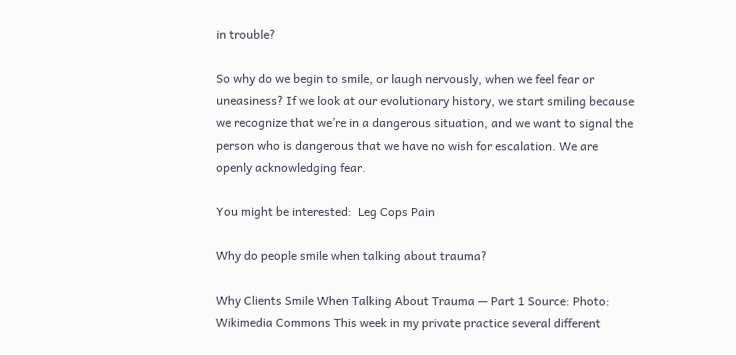in trouble?

So why do we begin to smile, or laugh nervously, when we feel fear or uneasiness? If we look at our evolutionary history, we start smiling because we recognize that we’re in a dangerous situation, and we want to signal the person who is dangerous that we have no wish for escalation. We are openly acknowledging fear.

You might be interested:  Leg Cops Pain

Why do people smile when talking about trauma?

Why Clients Smile When Talking About Trauma — Part 1 Source: Photo: Wikimedia Commons This week in my private practice several different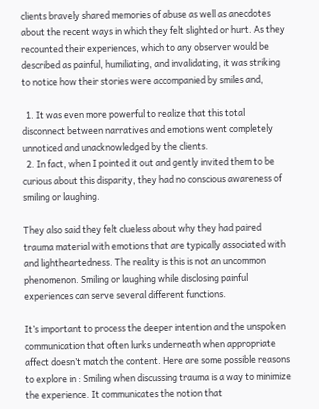clients bravely shared memories of abuse as well as anecdotes about the recent ways in which they felt slighted or hurt. As they recounted their experiences, which to any observer would be described as painful, humiliating, and invalidating, it was striking to notice how their stories were accompanied by smiles and,

  1. It was even more powerful to realize that this total disconnect between narratives and emotions went completely unnoticed and unacknowledged by the clients.
  2. In fact, when I pointed it out and gently invited them to be curious about this disparity, they had no conscious awareness of smiling or laughing.

They also said they felt clueless about why they had paired trauma material with emotions that are typically associated with and lightheartedness. The reality is this is not an uncommon phenomenon. Smiling or laughing while disclosing painful experiences can serve several different functions.

It’s important to process the deeper intention and the unspoken communication that often lurks underneath when appropriate affect doesn’t match the content. Here are some possible reasons to explore in : Smiling when discussing trauma is a way to minimize the experience. It communicates the notion that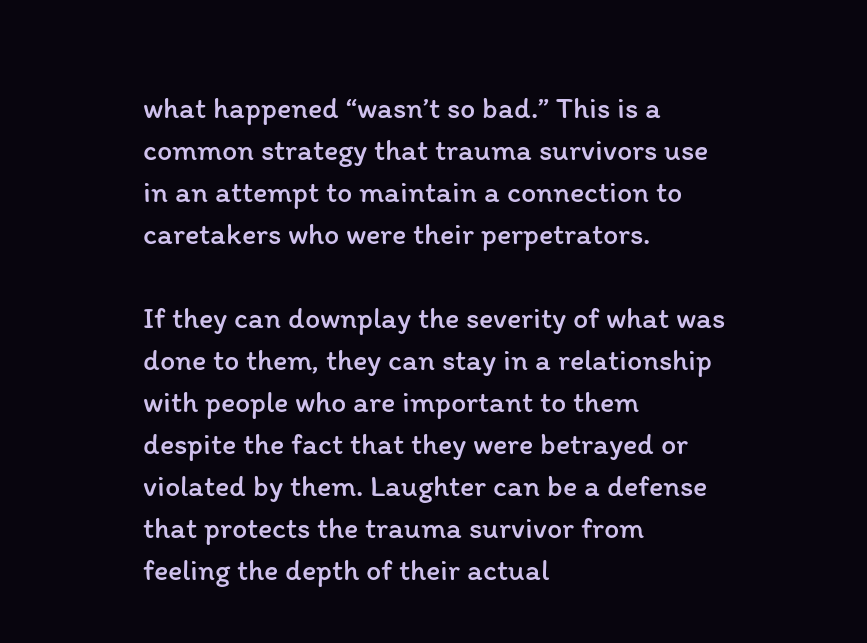what happened “wasn’t so bad.” This is a common strategy that trauma survivors use in an attempt to maintain a connection to caretakers who were their perpetrators.

If they can downplay the severity of what was done to them, they can stay in a relationship with people who are important to them despite the fact that they were betrayed or violated by them. Laughter can be a defense that protects the trauma survivor from feeling the depth of their actual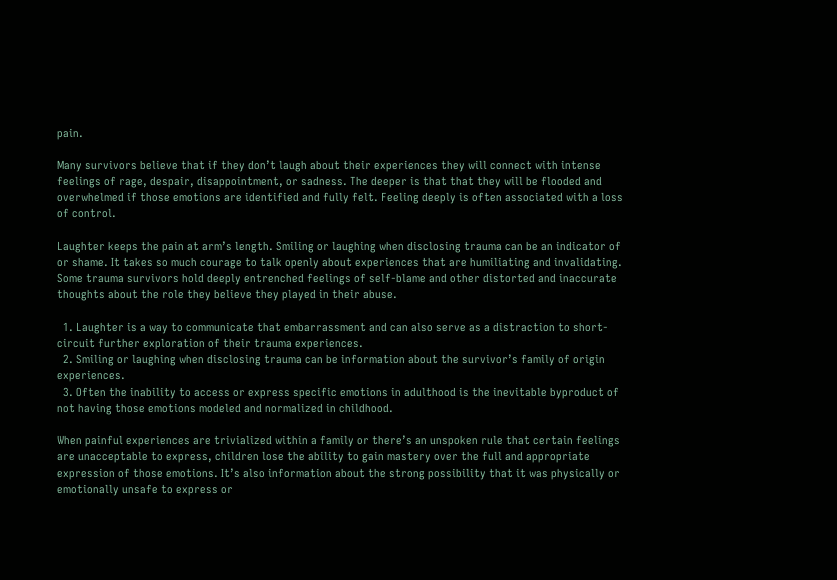pain.

Many survivors believe that if they don’t laugh about their experiences they will connect with intense feelings of rage, despair, disappointment, or sadness. The deeper is that that they will be flooded and overwhelmed if those emotions are identified and fully felt. Feeling deeply is often associated with a loss of control.

Laughter keeps the pain at arm’s length. Smiling or laughing when disclosing trauma can be an indicator of or shame. It takes so much courage to talk openly about experiences that are humiliating and invalidating. Some trauma survivors hold deeply entrenched feelings of self-blame and other distorted and inaccurate thoughts about the role they believe they played in their abuse.

  1. Laughter is a way to communicate that embarrassment and can also serve as a distraction to short-circuit further exploration of their trauma experiences.
  2. Smiling or laughing when disclosing trauma can be information about the survivor’s family of origin experiences.
  3. Often the inability to access or express specific emotions in adulthood is the inevitable byproduct of not having those emotions modeled and normalized in childhood.

When painful experiences are trivialized within a family or there’s an unspoken rule that certain feelings are unacceptable to express, children lose the ability to gain mastery over the full and appropriate expression of those emotions. It’s also information about the strong possibility that it was physically or emotionally unsafe to express or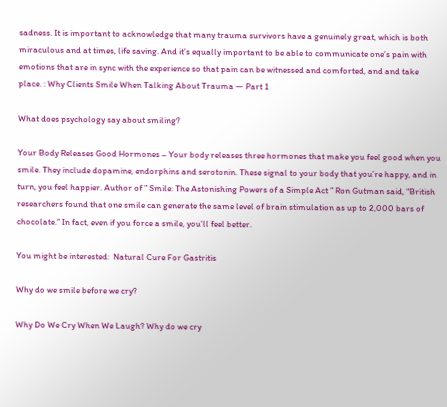sadness. It is important to acknowledge that many trauma survivors have a genuinely great, which is both miraculous and at times, life saving. And it’s equally important to be able to communicate one’s pain with emotions that are in sync with the experience so that pain can be witnessed and comforted, and and take place. : Why Clients Smile When Talking About Trauma — Part 1

What does psychology say about smiling?

Your Body Releases Good Hormones – Your body releases three hormones that make you feel good when you smile. They include dopamine, endorphins and serotonin. These signal to your body that you’re happy, and in turn, you feel happier. Author of ” Smile: The Astonishing Powers of a Simple Act ” Ron Gutman said, “British researchers found that one smile can generate the same level of brain stimulation as up to 2,000 bars of chocolate.” In fact, even if you force a smile, you’ll feel better.

You might be interested:  Natural Cure For Gastritis

Why do we smile before we cry?

Why Do We Cry When We Laugh? Why do we cry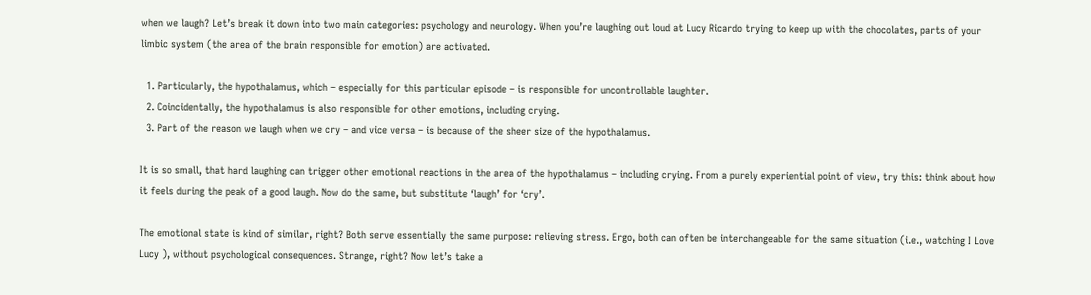when we laugh? Let’s break it down into two main categories: psychology and neurology. When you’re laughing out loud at Lucy Ricardo trying to keep up with the chocolates, parts of your limbic system (the area of the brain responsible for emotion) are activated.

  1. Particularly, the hypothalamus, which – especially for this particular episode – is responsible for uncontrollable laughter.
  2. Coincidentally, the hypothalamus is also responsible for other emotions, including crying.
  3. Part of the reason we laugh when we cry – and vice versa – is because of the sheer size of the hypothalamus.

It is so small, that hard laughing can trigger other emotional reactions in the area of the hypothalamus – including crying. From a purely experiential point of view, try this: think about how it feels during the peak of a good laugh. Now do the same, but substitute ‘laugh’ for ‘cry’.

The emotional state is kind of similar, right? Both serve essentially the same purpose: relieving stress. Ergo, both can often be interchangeable for the same situation (i.e., watching I Love Lucy ), without psychological consequences. Strange, right? Now let’s take a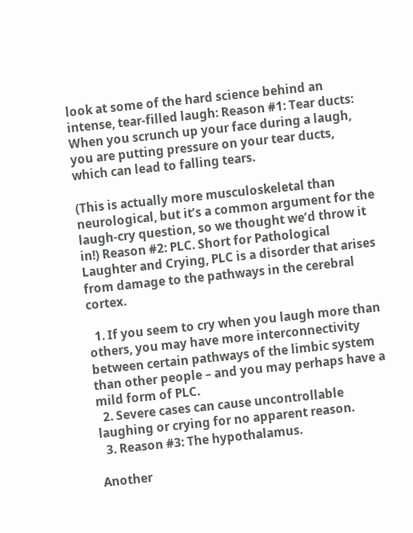look at some of the hard science behind an intense, tear-filled laugh: Reason #1: Tear ducts: When you scrunch up your face during a laugh, you are putting pressure on your tear ducts, which can lead to falling tears.

(This is actually more musculoskeletal than neurological, but it’s a common argument for the laugh-cry question, so we thought we’d throw it in!) Reason #2: PLC. Short for Pathological Laughter and Crying, PLC is a disorder that arises from damage to the pathways in the cerebral cortex.

  1. If you seem to cry when you laugh more than others, you may have more interconnectivity between certain pathways of the limbic system than other people – and you may perhaps have a mild form of PLC.
  2. Severe cases can cause uncontrollable laughing or crying for no apparent reason.
  3. Reason #3: The hypothalamus.

Another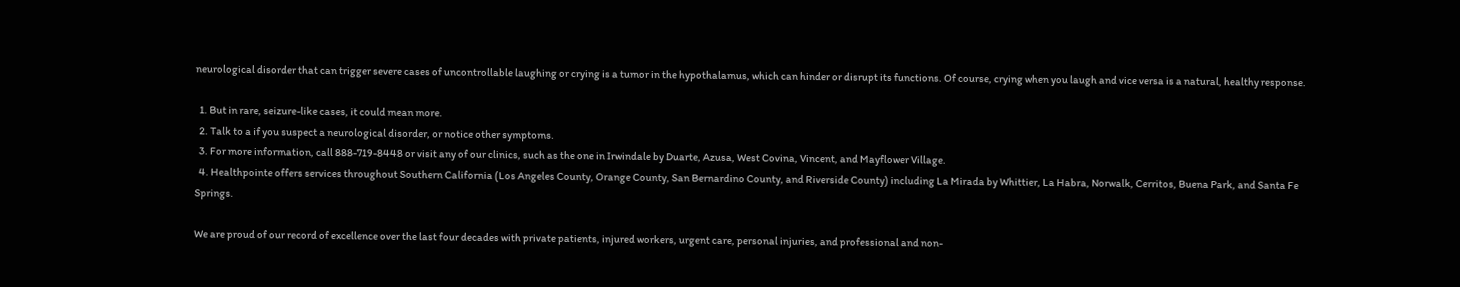neurological disorder that can trigger severe cases of uncontrollable laughing or crying is a tumor in the hypothalamus, which can hinder or disrupt its functions. Of course, crying when you laugh and vice versa is a natural, healthy response.

  1. But in rare, seizure-like cases, it could mean more.
  2. Talk to a if you suspect a neurological disorder, or notice other symptoms.
  3. For more information, call 888-719-8448 or visit any of our clinics, such as the one in Irwindale by Duarte, Azusa, West Covina, Vincent, and Mayflower Village.
  4. Healthpointe offers services throughout Southern California (Los Angeles County, Orange County, San Bernardino County, and Riverside County) including La Mirada by Whittier, La Habra, Norwalk, Cerritos, Buena Park, and Santa Fe Springs.

We are proud of our record of excellence over the last four decades with private patients, injured workers, urgent care, personal injuries, and professional and non-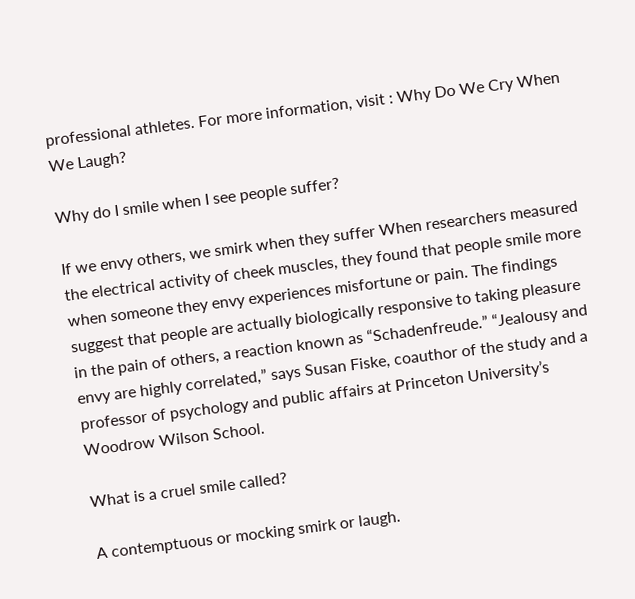professional athletes. For more information, visit : Why Do We Cry When We Laugh?

Why do I smile when I see people suffer?

If we envy others, we smirk when they suffer When researchers measured the electrical activity of cheek muscles, they found that people smile more when someone they envy experiences misfortune or pain. The findings suggest that people are actually biologically responsive to taking pleasure in the pain of others, a reaction known as “Schadenfreude.” “Jealousy and envy are highly correlated,” says Susan Fiske, coauthor of the study and a professor of psychology and public affairs at Princeton University’s Woodrow Wilson School.

What is a cruel smile called?

A contemptuous or mocking smirk or laugh.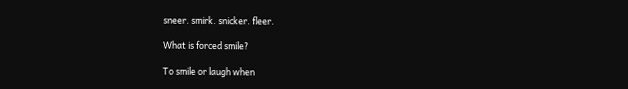sneer. smirk. snicker. fleer.

What is forced smile?

To smile or laugh when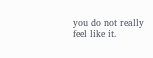you do not really feel like it.